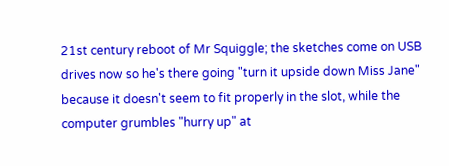21st century reboot of Mr Squiggle; the sketches come on USB drives now so he's there going "turn it upside down Miss Jane" because it doesn't seem to fit properly in the slot, while the computer grumbles "hurry up" at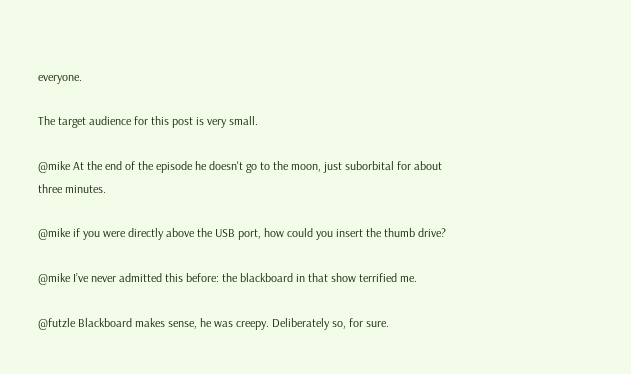everyone.

The target audience for this post is very small.

@mike At the end of the episode he doesn't go to the moon, just suborbital for about three minutes.

@mike if you were directly above the USB port, how could you insert the thumb drive?

@mike I’ve never admitted this before: the blackboard in that show terrified me.

@futzle Blackboard makes sense, he was creepy. Deliberately so, for sure.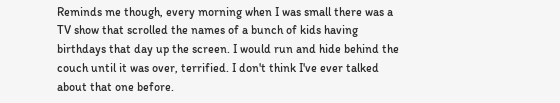Reminds me though, every morning when I was small there was a TV show that scrolled the names of a bunch of kids having birthdays that day up the screen. I would run and hide behind the couch until it was over, terrified. I don't think I've ever talked about that one before.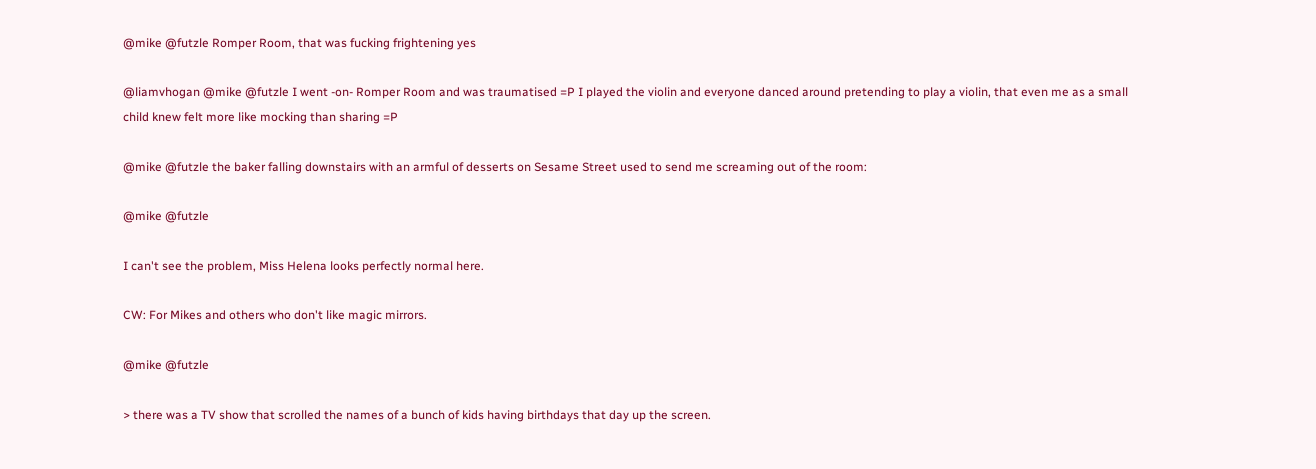@mike @futzle Romper Room, that was fucking frightening yes

@liamvhogan @mike @futzle I went -on- Romper Room and was traumatised =P I played the violin and everyone danced around pretending to play a violin, that even me as a small child knew felt more like mocking than sharing =P

@mike @futzle the baker falling downstairs with an armful of desserts on Sesame Street used to send me screaming out of the room:

@mike @futzle

I can't see the problem, Miss Helena looks perfectly normal here.

CW: For Mikes and others who don't like magic mirrors.

@mike @futzle

> there was a TV show that scrolled the names of a bunch of kids having birthdays that day up the screen.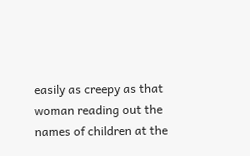easily as creepy as that woman reading out the names of children at the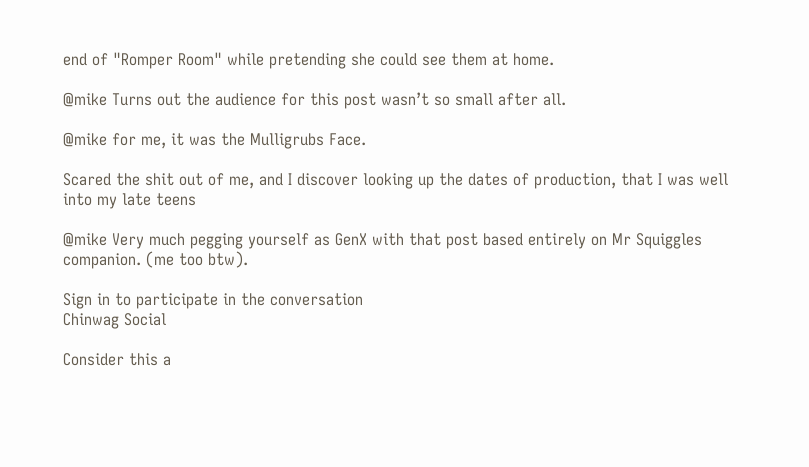end of "Romper Room" while pretending she could see them at home.

@mike Turns out the audience for this post wasn’t so small after all.

@mike for me, it was the Mulligrubs Face.

Scared the shit out of me, and I discover looking up the dates of production, that I was well into my late teens

@mike Very much pegging yourself as GenX with that post based entirely on Mr Squiggles companion. (me too btw).

Sign in to participate in the conversation
Chinwag Social

Consider this a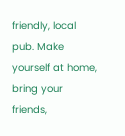friendly, local pub. Make yourself at home, bring your friends,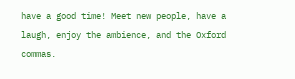have a good time! Meet new people, have a laugh, enjoy the ambience, and the Oxford commas.